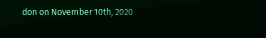don on November 10th, 2020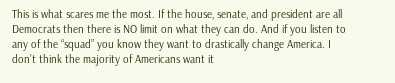This is what scares me the most. If the house, senate, and president are all Democrats then there is NO limit on what they can do. And if you listen to any of the “squad” you know they want to drastically change America. I don’t think the majority of Americans want it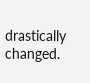drastically changed.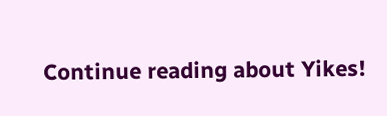Continue reading about Yikes!